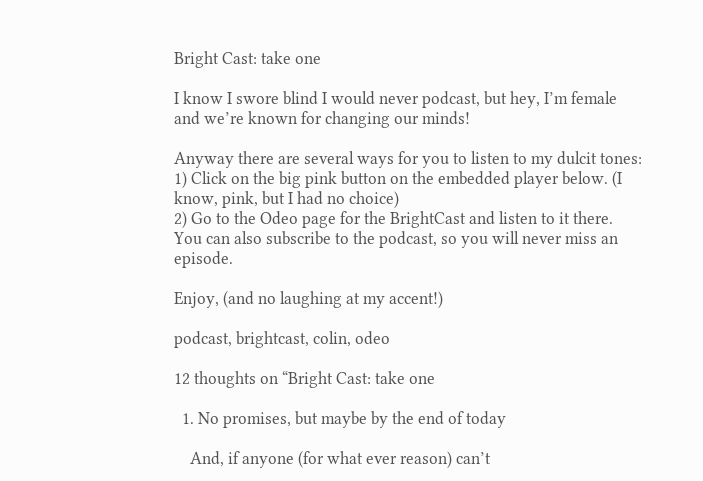Bright Cast: take one

I know I swore blind I would never podcast, but hey, I’m female and we’re known for changing our minds!

Anyway there are several ways for you to listen to my dulcit tones:
1) Click on the big pink button on the embedded player below. (I know, pink, but I had no choice)
2) Go to the Odeo page for the BrightCast and listen to it there. You can also subscribe to the podcast, so you will never miss an episode.

Enjoy, (and no laughing at my accent!)

podcast, brightcast, colin, odeo

12 thoughts on “Bright Cast: take one

  1. No promises, but maybe by the end of today

    And, if anyone (for what ever reason) can’t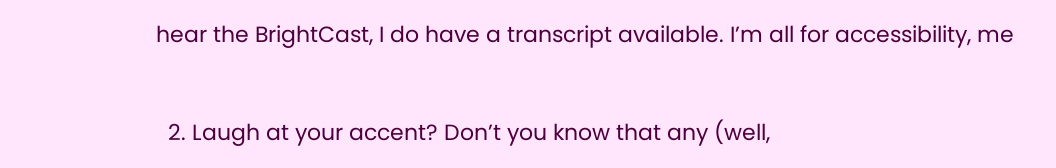hear the BrightCast, I do have a transcript available. I’m all for accessibility, me

  2. Laugh at your accent? Don’t you know that any (well,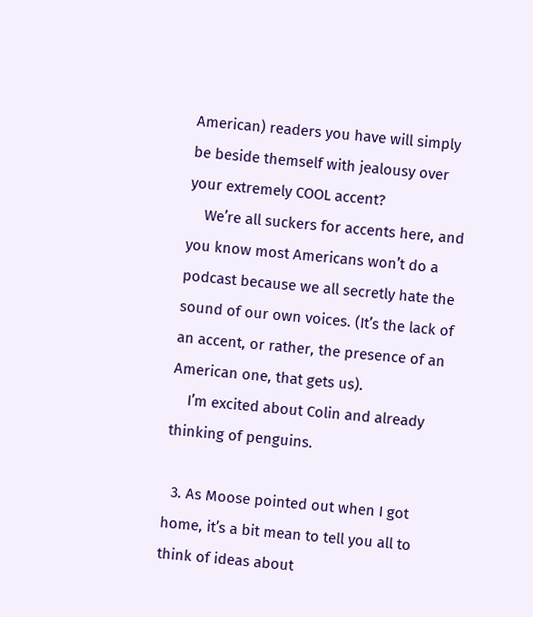American) readers you have will simply be beside themself with jealousy over your extremely COOL accent?
    We’re all suckers for accents here, and you know most Americans won’t do a podcast because we all secretly hate the sound of our own voices. (It’s the lack of an accent, or rather, the presence of an American one, that gets us).
    I’m excited about Colin and already thinking of penguins.

  3. As Moose pointed out when I got home, it’s a bit mean to tell you all to think of ideas about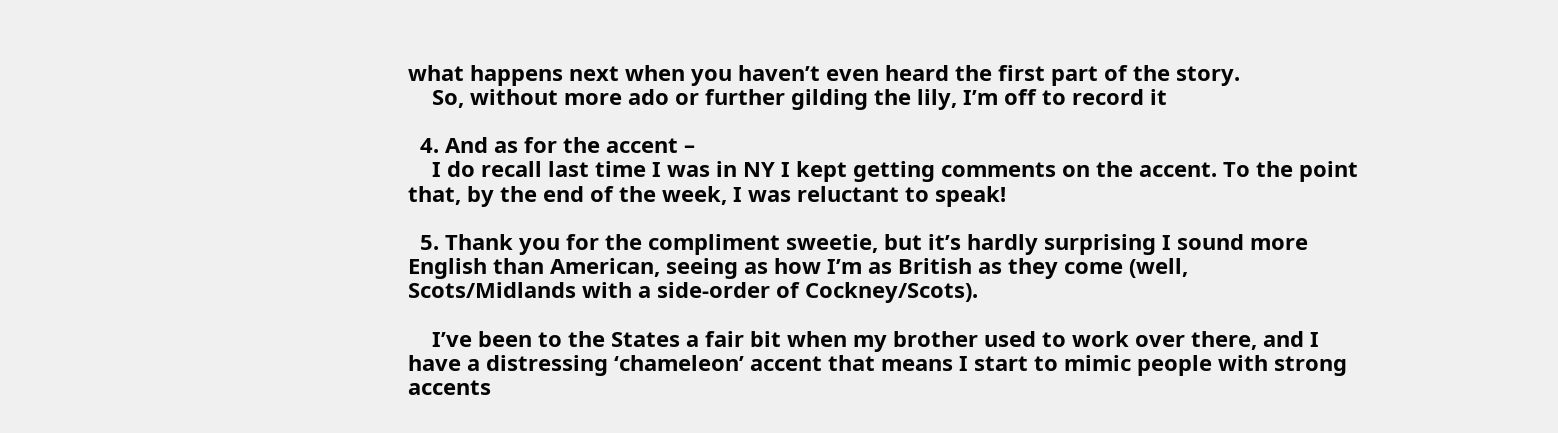what happens next when you haven’t even heard the first part of the story.
    So, without more ado or further gilding the lily, I’m off to record it

  4. And as for the accent –
    I do recall last time I was in NY I kept getting comments on the accent. To the point that, by the end of the week, I was reluctant to speak!

  5. Thank you for the compliment sweetie, but it’s hardly surprising I sound more English than American, seeing as how I’m as British as they come (well, Scots/Midlands with a side-order of Cockney/Scots).

    I’ve been to the States a fair bit when my brother used to work over there, and I have a distressing ‘chameleon’ accent that means I start to mimic people with strong accents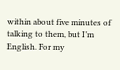within about five minutes of talking to them, but I’m English. For my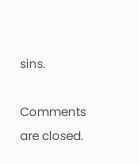sins.

Comments are closed.